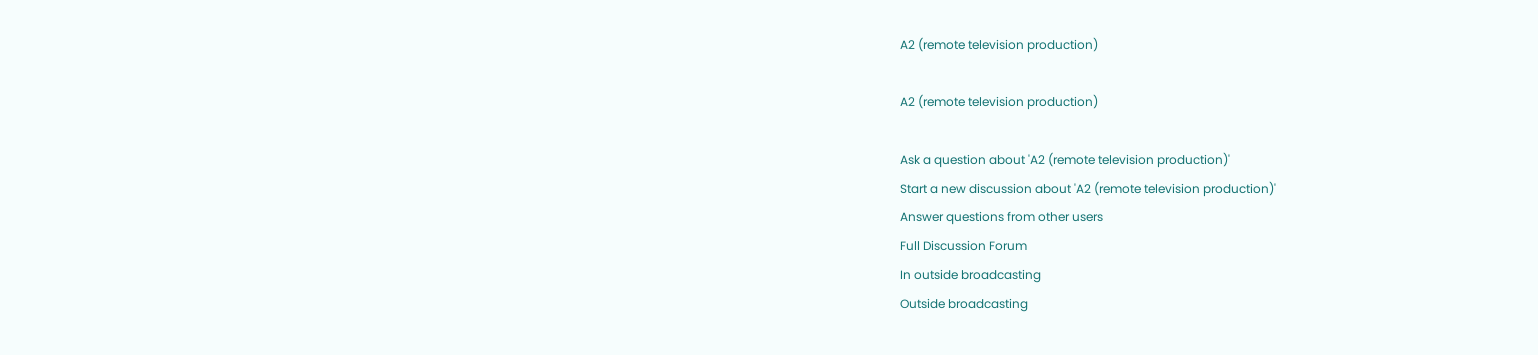A2 (remote television production)

A2 (remote television production)

Ask a question about 'A2 (remote television production)'
Start a new discussion about 'A2 (remote television production)'
Answer questions from other users
Full Discussion Forum
In outside broadcasting
Outside broadcasting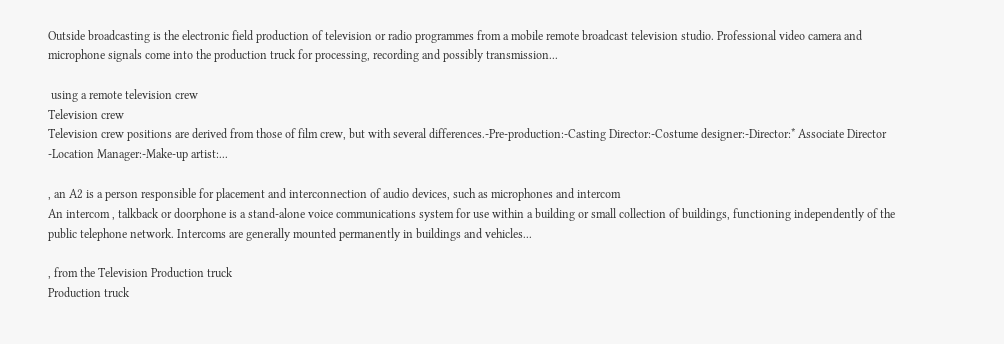Outside broadcasting is the electronic field production of television or radio programmes from a mobile remote broadcast television studio. Professional video camera and microphone signals come into the production truck for processing, recording and possibly transmission...

 using a remote television crew
Television crew
Television crew positions are derived from those of film crew, but with several differences.-Pre-production:-Casting Director:-Costume designer:-Director:* Associate Director -Location Manager:-Make-up artist:...

, an A2 is a person responsible for placement and interconnection of audio devices, such as microphones and intercom
An intercom , talkback or doorphone is a stand-alone voice communications system for use within a building or small collection of buildings, functioning independently of the public telephone network. Intercoms are generally mounted permanently in buildings and vehicles...

, from the Television Production truck
Production truck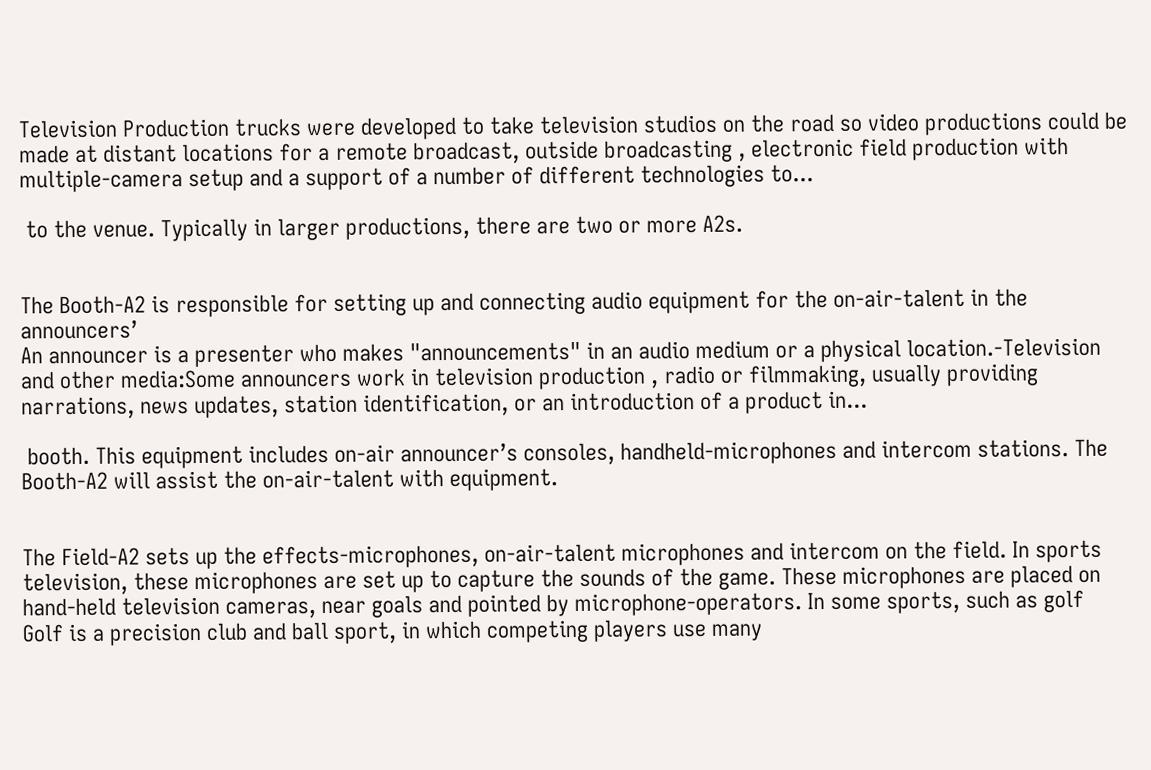Television Production trucks were developed to take television studios on the road so video productions could be made at distant locations for a remote broadcast, outside broadcasting , electronic field production with multiple-camera setup and a support of a number of different technologies to...

 to the venue. Typically in larger productions, there are two or more A2s.


The Booth-A2 is responsible for setting up and connecting audio equipment for the on-air-talent in the announcers’
An announcer is a presenter who makes "announcements" in an audio medium or a physical location.-Television and other media:Some announcers work in television production , radio or filmmaking, usually providing narrations, news updates, station identification, or an introduction of a product in...

 booth. This equipment includes on-air announcer’s consoles, handheld-microphones and intercom stations. The Booth-A2 will assist the on-air-talent with equipment.


The Field-A2 sets up the effects-microphones, on-air-talent microphones and intercom on the field. In sports television, these microphones are set up to capture the sounds of the game. These microphones are placed on hand-held television cameras, near goals and pointed by microphone-operators. In some sports, such as golf
Golf is a precision club and ball sport, in which competing players use many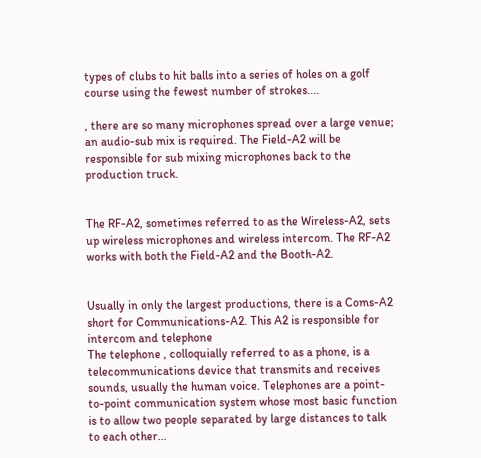types of clubs to hit balls into a series of holes on a golf course using the fewest number of strokes....

, there are so many microphones spread over a large venue; an audio-sub mix is required. The Field-A2 will be responsible for sub mixing microphones back to the production truck.


The RF-A2, sometimes referred to as the Wireless-A2, sets up wireless microphones and wireless intercom. The RF-A2 works with both the Field-A2 and the Booth-A2.


Usually in only the largest productions, there is a Coms-A2 short for Communications-A2. This A2 is responsible for intercom and telephone
The telephone , colloquially referred to as a phone, is a telecommunications device that transmits and receives sounds, usually the human voice. Telephones are a point-to-point communication system whose most basic function is to allow two people separated by large distances to talk to each other...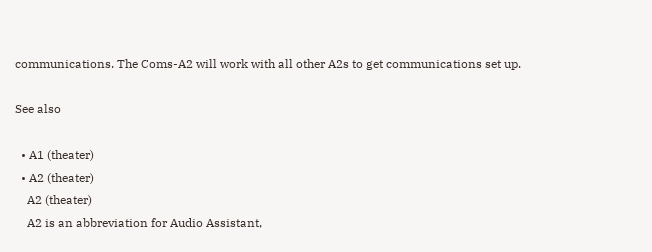communications. The Coms-A2 will work with all other A2s to get communications set up.

See also

  • A1 (theater)
  • A2 (theater)
    A2 (theater)
    A2 is an abbreviation for Audio Assistant,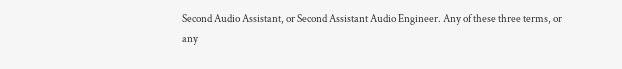Second Audio Assistant, or Second Assistant Audio Engineer. Any of these three terms, or any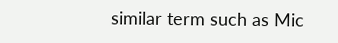similar term such as Mic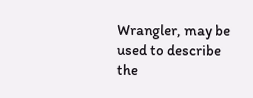Wrangler, may be used to describe the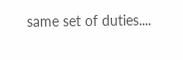same set of duties....